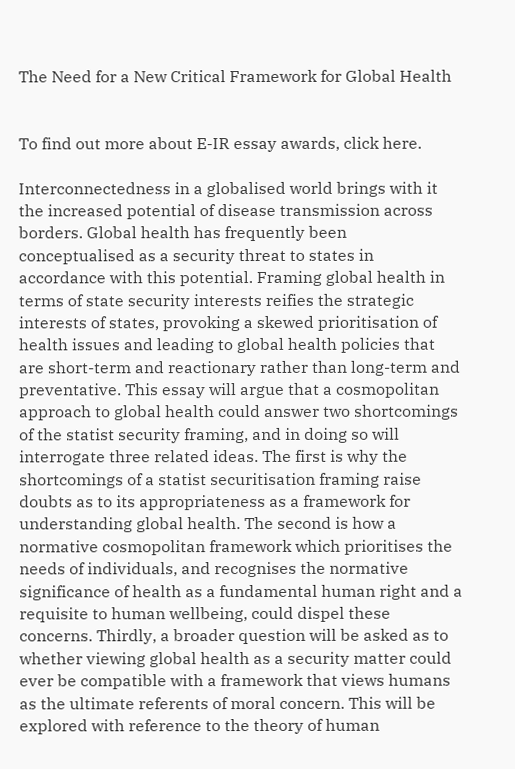The Need for a New Critical Framework for Global Health


To find out more about E-IR essay awards, click here.

Interconnectedness in a globalised world brings with it the increased potential of disease transmission across borders. Global health has frequently been conceptualised as a security threat to states in accordance with this potential. Framing global health in terms of state security interests reifies the strategic interests of states, provoking a skewed prioritisation of health issues and leading to global health policies that are short-term and reactionary rather than long-term and preventative. This essay will argue that a cosmopolitan approach to global health could answer two shortcomings of the statist security framing, and in doing so will interrogate three related ideas. The first is why the shortcomings of a statist securitisation framing raise doubts as to its appropriateness as a framework for understanding global health. The second is how a normative cosmopolitan framework which prioritises the needs of individuals, and recognises the normative significance of health as a fundamental human right and a requisite to human wellbeing, could dispel these concerns. Thirdly, a broader question will be asked as to whether viewing global health as a security matter could ever be compatible with a framework that views humans as the ultimate referents of moral concern. This will be explored with reference to the theory of human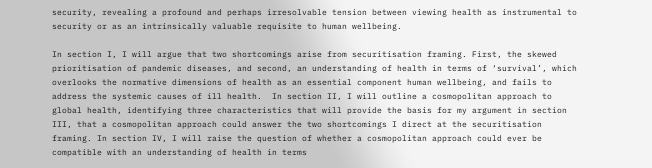security, revealing a profound and perhaps irresolvable tension between viewing health as instrumental to security or as an intrinsically valuable requisite to human wellbeing.

In section I, I will argue that two shortcomings arise from securitisation framing. First, the skewed prioritisation of pandemic diseases, and second, an understanding of health in terms of ‘survival’, which overlooks the normative dimensions of health as an essential component human wellbeing, and fails to address the systemic causes of ill health.  In section II, I will outline a cosmopolitan approach to global health, identifying three characteristics that will provide the basis for my argument in section III, that a cosmopolitan approach could answer the two shortcomings I direct at the securitisation framing. In section IV, I will raise the question of whether a cosmopolitan approach could ever be compatible with an understanding of health in terms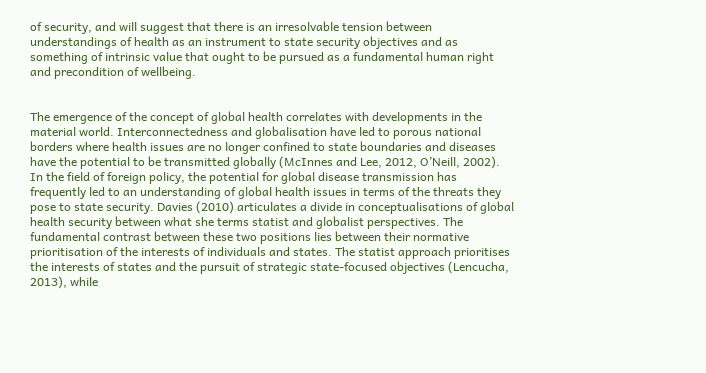of security, and will suggest that there is an irresolvable tension between understandings of health as an instrument to state security objectives and as something of intrinsic value that ought to be pursued as a fundamental human right and precondition of wellbeing.


The emergence of the concept of global health correlates with developments in the material world. Interconnectedness and globalisation have led to porous national borders where health issues are no longer confined to state boundaries and diseases have the potential to be transmitted globally (McInnes and Lee, 2012, O’Neill, 2002). In the field of foreign policy, the potential for global disease transmission has frequently led to an understanding of global health issues in terms of the threats they pose to state security. Davies (2010) articulates a divide in conceptualisations of global health security between what she terms statist and globalist perspectives. The fundamental contrast between these two positions lies between their normative prioritisation of the interests of individuals and states. The statist approach prioritises the interests of states and the pursuit of strategic state-focused objectives (Lencucha, 2013), while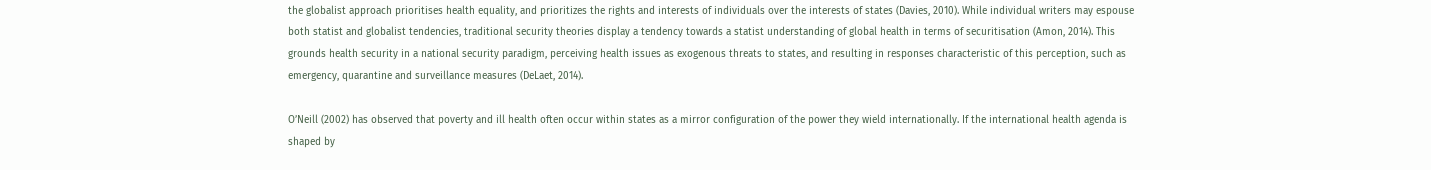the globalist approach prioritises health equality, and prioritizes the rights and interests of individuals over the interests of states (Davies, 2010). While individual writers may espouse both statist and globalist tendencies, traditional security theories display a tendency towards a statist understanding of global health in terms of securitisation (Amon, 2014). This grounds health security in a national security paradigm, perceiving health issues as exogenous threats to states, and resulting in responses characteristic of this perception, such as emergency, quarantine and surveillance measures (DeLaet, 2014).

O’Neill (2002) has observed that poverty and ill health often occur within states as a mirror configuration of the power they wield internationally. If the international health agenda is shaped by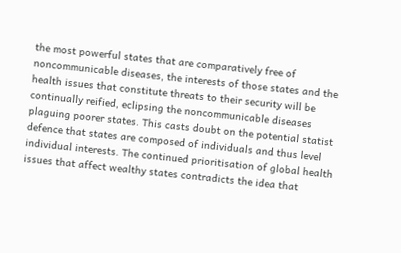the most powerful states that are comparatively free of noncommunicable diseases, the interests of those states and the health issues that constitute threats to their security will be continually reified, eclipsing the noncommunicable diseases plaguing poorer states. This casts doubt on the potential statist defence that states are composed of individuals and thus level individual interests. The continued prioritisation of global health issues that affect wealthy states contradicts the idea that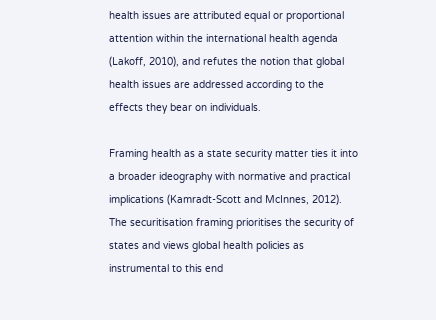health issues are attributed equal or proportional attention within the international health agenda  (Lakoff, 2010), and refutes the notion that global health issues are addressed according to the effects they bear on individuals.

Framing health as a state security matter ties it into a broader ideography with normative and practical implications (Kamradt-Scott and McInnes, 2012).  The securitisation framing prioritises the security of states and views global health policies as instrumental to this end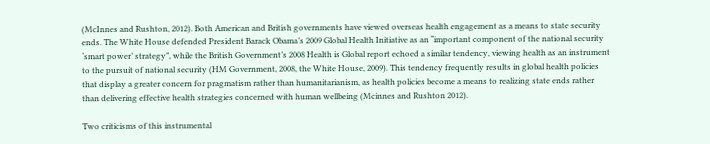(McInnes and Rushton, 2012). Both American and British governments have viewed overseas health engagement as a means to state security ends. The White House defended President Barack Obama’s 2009 Global Health Initiative as an “important component of the national security ‘smart power’ strategy”, while the British Government’s 2008 Health is Global report echoed a similar tendency, viewing health as an instrument to the pursuit of national security (HM Government, 2008, the White House, 2009). This tendency frequently results in global health policies that display a greater concern for pragmatism rather than humanitarianism, as health policies become a means to realizing state ends rather than delivering effective health strategies concerned with human wellbeing (Mcinnes and Rushton 2012).

Two criticisms of this instrumental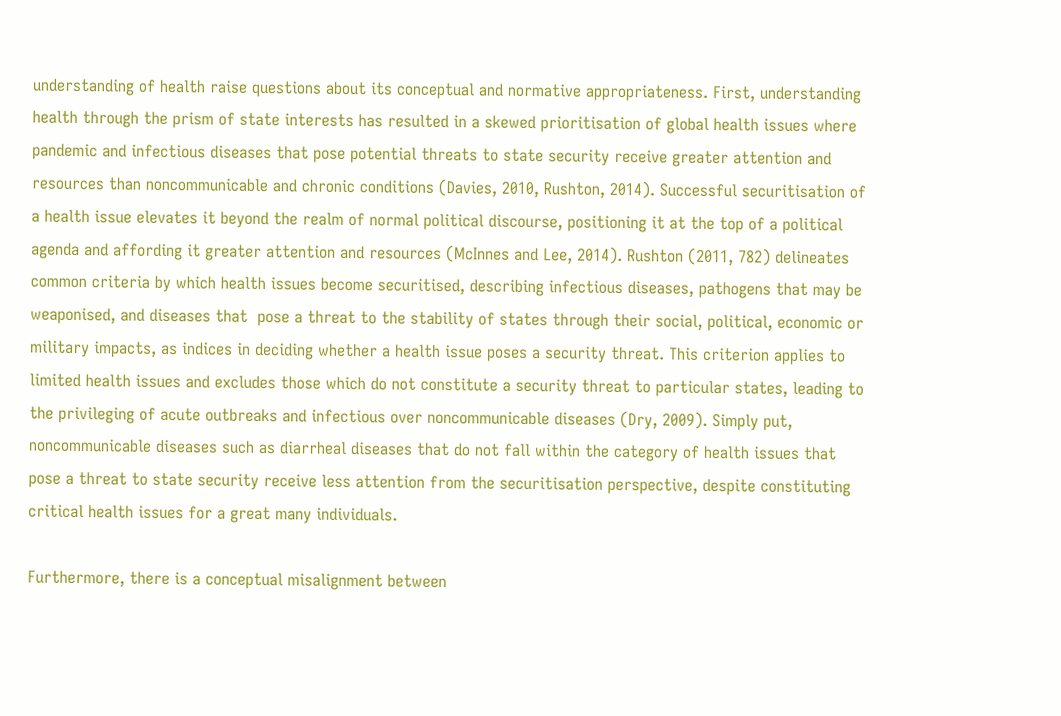understanding of health raise questions about its conceptual and normative appropriateness. First, understanding health through the prism of state interests has resulted in a skewed prioritisation of global health issues where pandemic and infectious diseases that pose potential threats to state security receive greater attention and resources than noncommunicable and chronic conditions (Davies, 2010, Rushton, 2014). Successful securitisation of a health issue elevates it beyond the realm of normal political discourse, positioning it at the top of a political agenda and affording it greater attention and resources (McInnes and Lee, 2014). Rushton (2011, 782) delineates common criteria by which health issues become securitised, describing infectious diseases, pathogens that may be weaponised, and diseases that  pose a threat to the stability of states through their social, political, economic or military impacts, as indices in deciding whether a health issue poses a security threat. This criterion applies to limited health issues and excludes those which do not constitute a security threat to particular states, leading to the privileging of acute outbreaks and infectious over noncommunicable diseases (Dry, 2009). Simply put, noncommunicable diseases such as diarrheal diseases that do not fall within the category of health issues that pose a threat to state security receive less attention from the securitisation perspective, despite constituting critical health issues for a great many individuals.

Furthermore, there is a conceptual misalignment between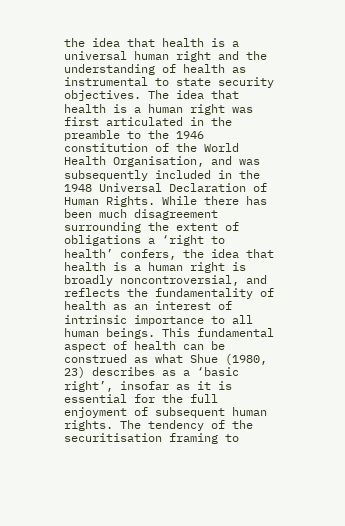the idea that health is a universal human right and the understanding of health as instrumental to state security objectives. The idea that health is a human right was first articulated in the preamble to the 1946 constitution of the World Health Organisation, and was subsequently included in the 1948 Universal Declaration of Human Rights. While there has been much disagreement surrounding the extent of obligations a ‘right to health’ confers, the idea that health is a human right is broadly noncontroversial, and reflects the fundamentality of health as an interest of intrinsic importance to all human beings. This fundamental aspect of health can be construed as what Shue (1980, 23) describes as a ‘basic right’, insofar as it is essential for the full enjoyment of subsequent human rights. The tendency of the securitisation framing to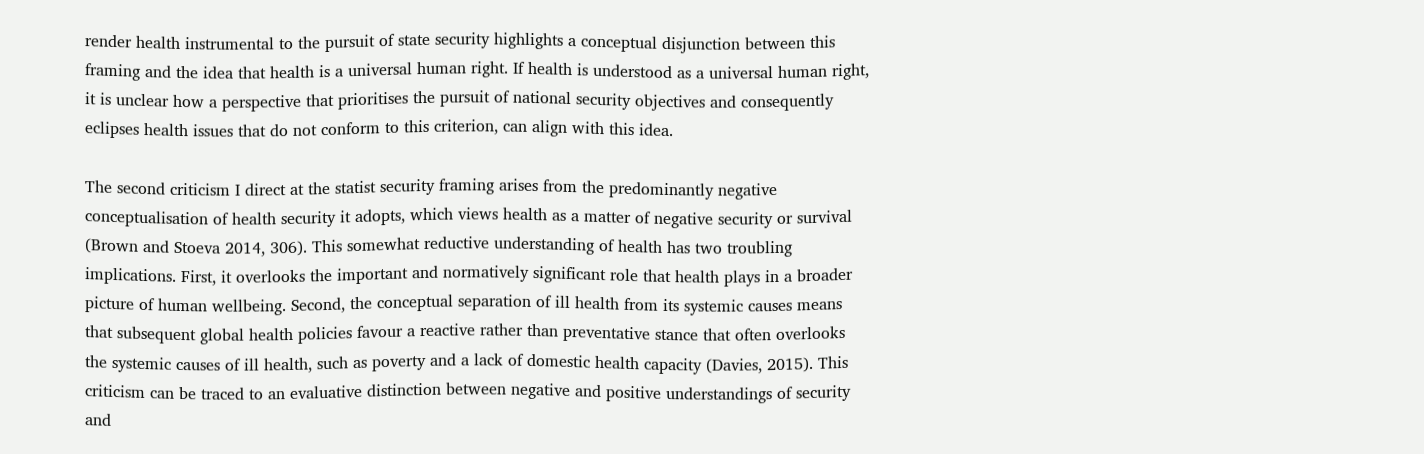render health instrumental to the pursuit of state security highlights a conceptual disjunction between this framing and the idea that health is a universal human right. If health is understood as a universal human right, it is unclear how a perspective that prioritises the pursuit of national security objectives and consequently eclipses health issues that do not conform to this criterion, can align with this idea.

The second criticism I direct at the statist security framing arises from the predominantly negative conceptualisation of health security it adopts, which views health as a matter of negative security or survival (Brown and Stoeva 2014, 306). This somewhat reductive understanding of health has two troubling implications. First, it overlooks the important and normatively significant role that health plays in a broader picture of human wellbeing. Second, the conceptual separation of ill health from its systemic causes means that subsequent global health policies favour a reactive rather than preventative stance that often overlooks the systemic causes of ill health, such as poverty and a lack of domestic health capacity (Davies, 2015). This criticism can be traced to an evaluative distinction between negative and positive understandings of security and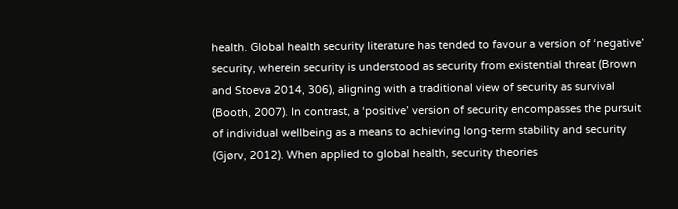health. Global health security literature has tended to favour a version of ‘negative’ security, wherein security is understood as security from existential threat (Brown and Stoeva 2014, 306), aligning with a traditional view of security as survival (Booth, 2007). In contrast, a ‘positive’ version of security encompasses the pursuit of individual wellbeing as a means to achieving long-term stability and security (Gjørv, 2012). When applied to global health, security theories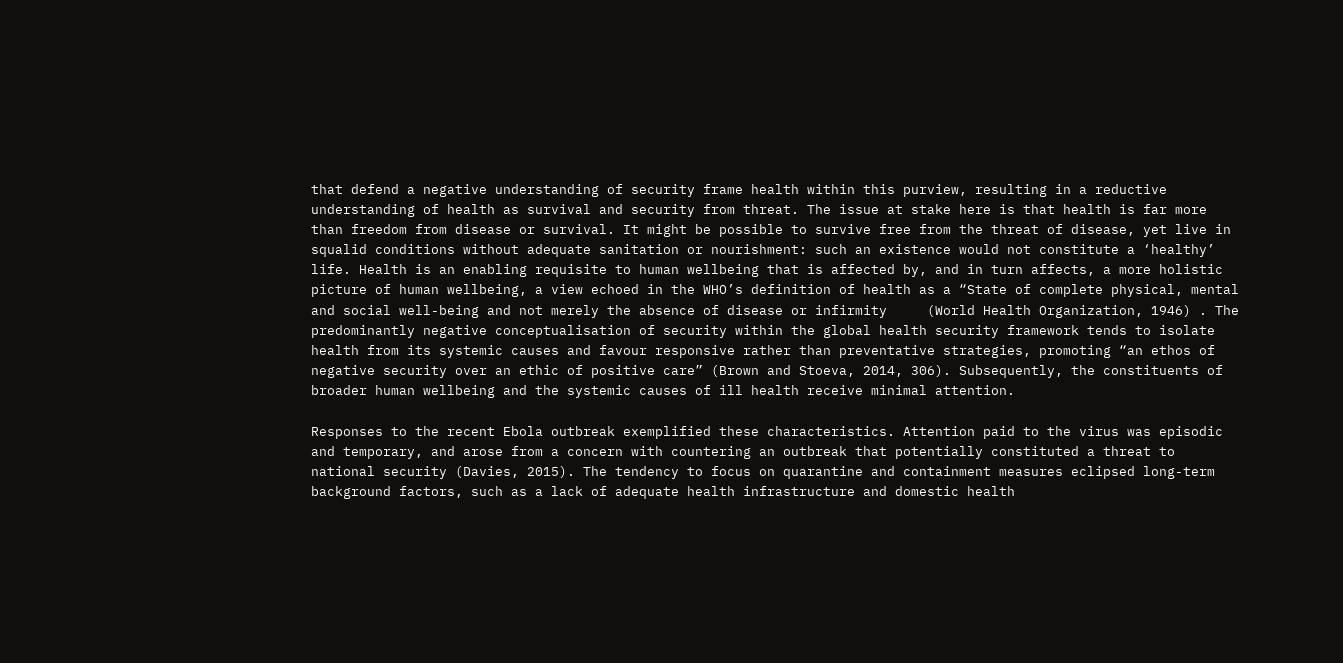that defend a negative understanding of security frame health within this purview, resulting in a reductive understanding of health as survival and security from threat. The issue at stake here is that health is far more than freedom from disease or survival. It might be possible to survive free from the threat of disease, yet live in squalid conditions without adequate sanitation or nourishment: such an existence would not constitute a ‘healthy’ life. Health is an enabling requisite to human wellbeing that is affected by, and in turn affects, a more holistic picture of human wellbeing, a view echoed in the WHO’s definition of health as a “State of complete physical, mental and social well-being and not merely the absence of disease or infirmity     (World Health Organization, 1946) . The predominantly negative conceptualisation of security within the global health security framework tends to isolate health from its systemic causes and favour responsive rather than preventative strategies, promoting “an ethos of negative security over an ethic of positive care” (Brown and Stoeva, 2014, 306). Subsequently, the constituents of broader human wellbeing and the systemic causes of ill health receive minimal attention.

Responses to the recent Ebola outbreak exemplified these characteristics. Attention paid to the virus was episodic and temporary, and arose from a concern with countering an outbreak that potentially constituted a threat to national security (Davies, 2015). The tendency to focus on quarantine and containment measures eclipsed long-term background factors, such as a lack of adequate health infrastructure and domestic health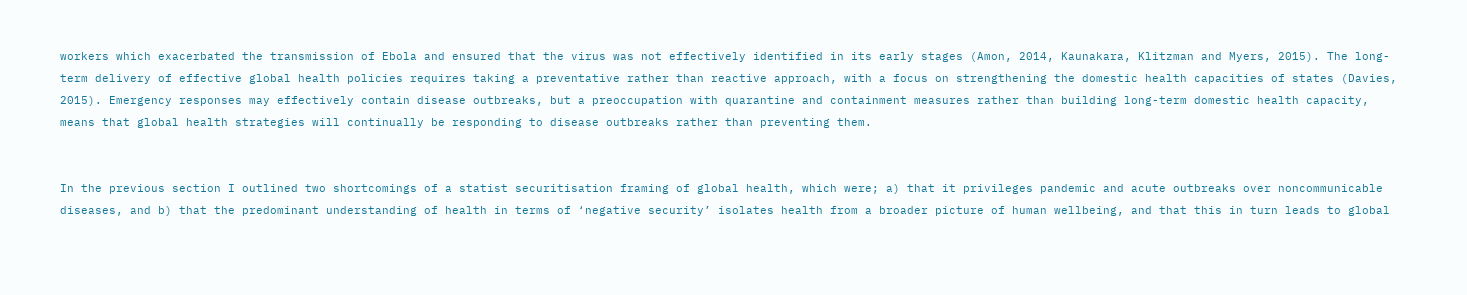workers which exacerbated the transmission of Ebola and ensured that the virus was not effectively identified in its early stages (Amon, 2014, Kaunakara, Klitzman and Myers, 2015). The long-term delivery of effective global health policies requires taking a preventative rather than reactive approach, with a focus on strengthening the domestic health capacities of states (Davies, 2015). Emergency responses may effectively contain disease outbreaks, but a preoccupation with quarantine and containment measures rather than building long-term domestic health capacity, means that global health strategies will continually be responding to disease outbreaks rather than preventing them.


In the previous section I outlined two shortcomings of a statist securitisation framing of global health, which were; a) that it privileges pandemic and acute outbreaks over noncommunicable diseases, and b) that the predominant understanding of health in terms of ‘negative security’ isolates health from a broader picture of human wellbeing, and that this in turn leads to global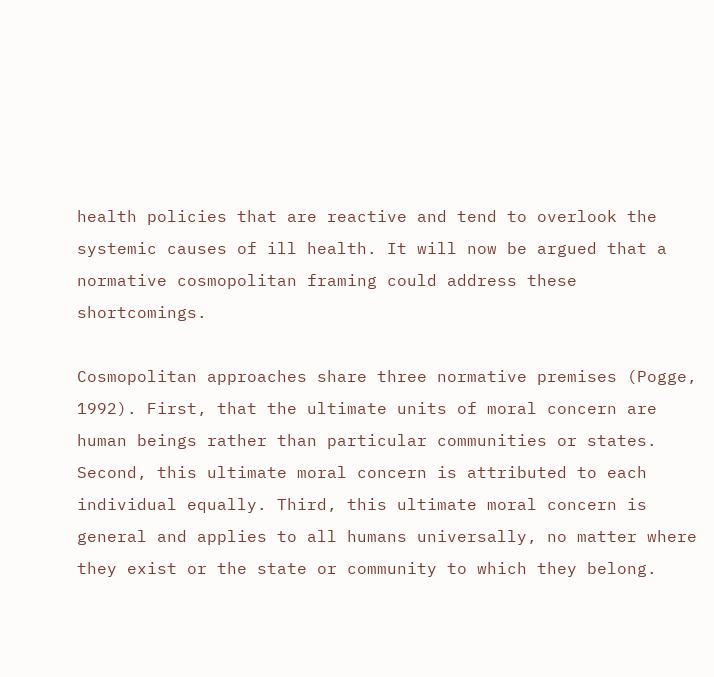health policies that are reactive and tend to overlook the systemic causes of ill health. It will now be argued that a normative cosmopolitan framing could address these shortcomings.

Cosmopolitan approaches share three normative premises (Pogge, 1992). First, that the ultimate units of moral concern are human beings rather than particular communities or states. Second, this ultimate moral concern is attributed to each individual equally. Third, this ultimate moral concern is general and applies to all humans universally, no matter where they exist or the state or community to which they belong.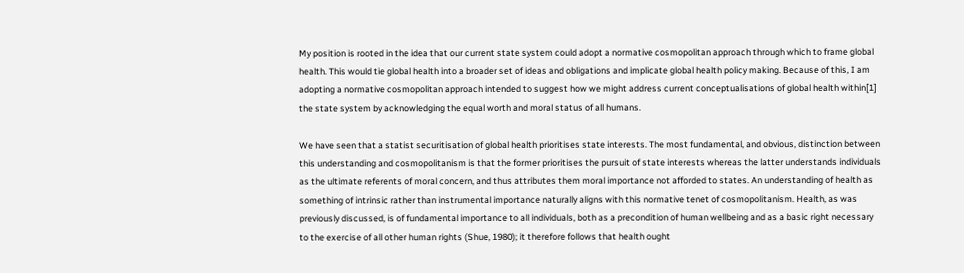My position is rooted in the idea that our current state system could adopt a normative cosmopolitan approach through which to frame global health. This would tie global health into a broader set of ideas and obligations and implicate global health policy making. Because of this, I am adopting a normative cosmopolitan approach intended to suggest how we might address current conceptualisations of global health within[1] the state system by acknowledging the equal worth and moral status of all humans.

We have seen that a statist securitisation of global health prioritises state interests. The most fundamental, and obvious, distinction between this understanding and cosmopolitanism is that the former prioritises the pursuit of state interests whereas the latter understands individuals as the ultimate referents of moral concern, and thus attributes them moral importance not afforded to states. An understanding of health as something of intrinsic rather than instrumental importance naturally aligns with this normative tenet of cosmopolitanism. Health, as was previously discussed, is of fundamental importance to all individuals, both as a precondition of human wellbeing and as a basic right necessary to the exercise of all other human rights (Shue, 1980); it therefore follows that health ought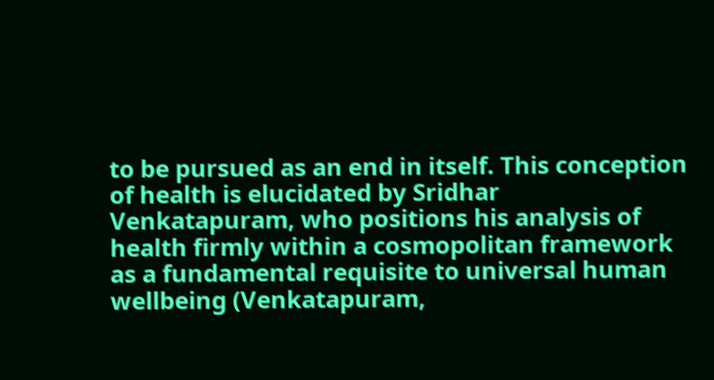to be pursued as an end in itself. This conception of health is elucidated by Sridhar Venkatapuram, who positions his analysis of health firmly within a cosmopolitan framework as a fundamental requisite to universal human wellbeing (Venkatapuram,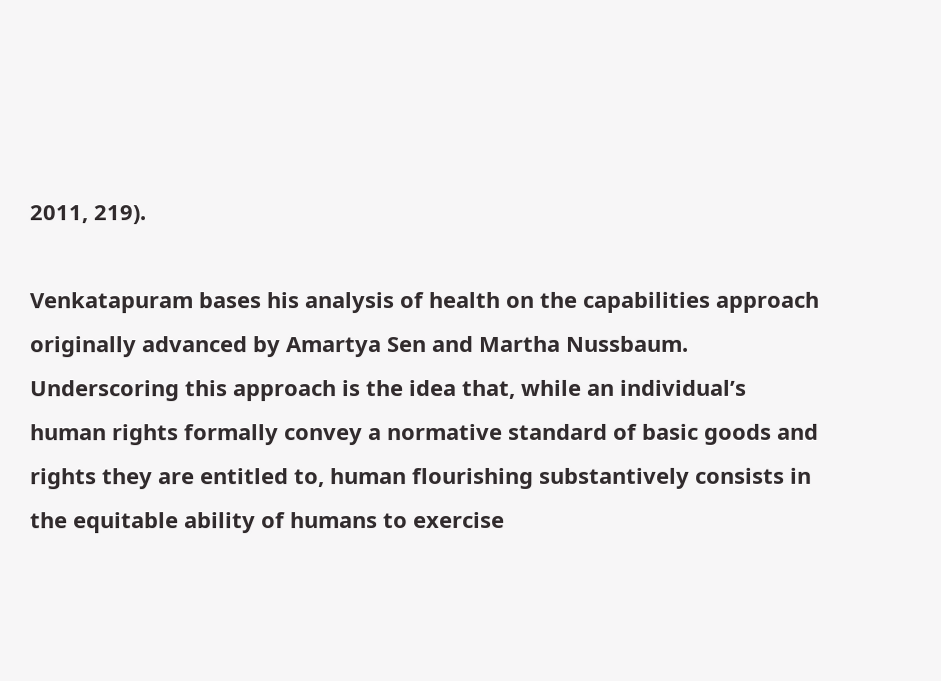2011, 219).

Venkatapuram bases his analysis of health on the capabilities approach originally advanced by Amartya Sen and Martha Nussbaum. Underscoring this approach is the idea that, while an individual’s human rights formally convey a normative standard of basic goods and rights they are entitled to, human flourishing substantively consists in the equitable ability of humans to exercise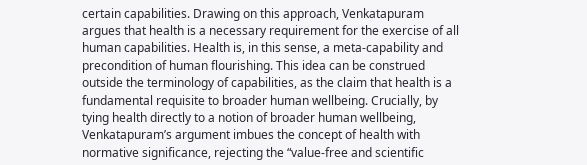certain capabilities. Drawing on this approach, Venkatapuram argues that health is a necessary requirement for the exercise of all human capabilities. Health is, in this sense, a meta-capability and precondition of human flourishing. This idea can be construed outside the terminology of capabilities, as the claim that health is a fundamental requisite to broader human wellbeing. Crucially, by tying health directly to a notion of broader human wellbeing, Venkatapuram’s argument imbues the concept of health with normative significance, rejecting the “value-free and scientific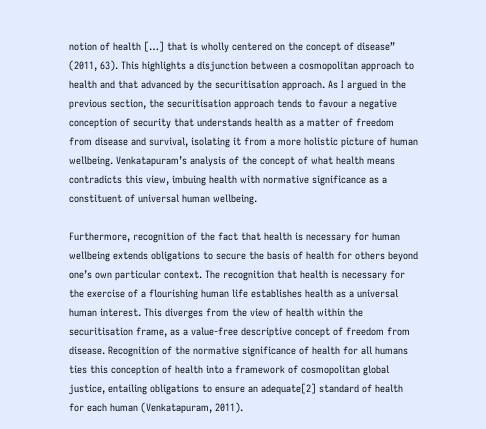notion of health […] that is wholly centered on the concept of disease” (2011, 63). This highlights a disjunction between a cosmopolitan approach to health and that advanced by the securitisation approach. As I argued in the previous section, the securitisation approach tends to favour a negative conception of security that understands health as a matter of freedom from disease and survival, isolating it from a more holistic picture of human wellbeing. Venkatapuram’s analysis of the concept of what health means contradicts this view, imbuing health with normative significance as a constituent of universal human wellbeing.

Furthermore, recognition of the fact that health is necessary for human wellbeing extends obligations to secure the basis of health for others beyond one’s own particular context. The recognition that health is necessary for the exercise of a flourishing human life establishes health as a universal human interest. This diverges from the view of health within the securitisation frame, as a value-free descriptive concept of freedom from disease. Recognition of the normative significance of health for all humans ties this conception of health into a framework of cosmopolitan global justice, entailing obligations to ensure an adequate[2] standard of health for each human (Venkatapuram, 2011).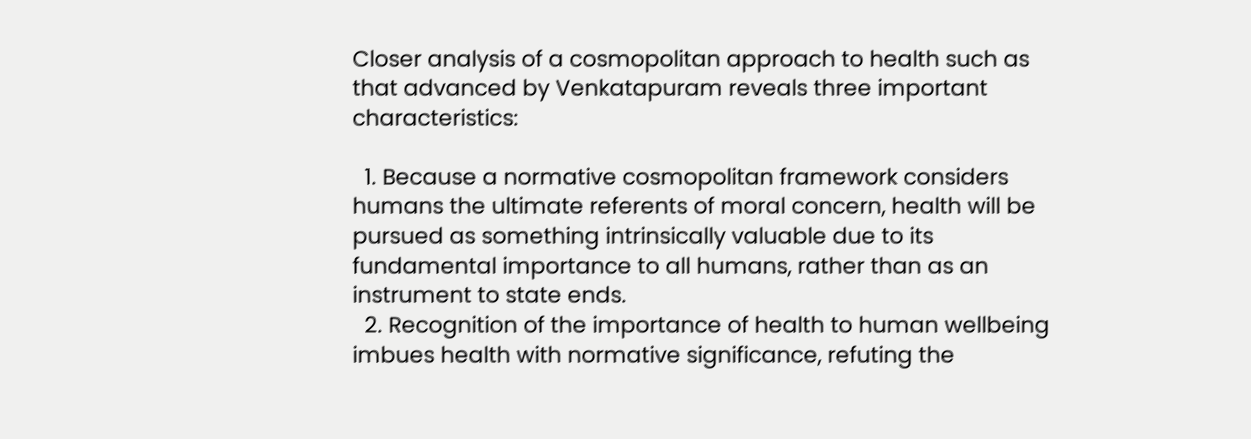Closer analysis of a cosmopolitan approach to health such as that advanced by Venkatapuram reveals three important characteristics:

  1. Because a normative cosmopolitan framework considers humans the ultimate referents of moral concern, health will be pursued as something intrinsically valuable due to its fundamental importance to all humans, rather than as an instrument to state ends.
  2. Recognition of the importance of health to human wellbeing imbues health with normative significance, refuting the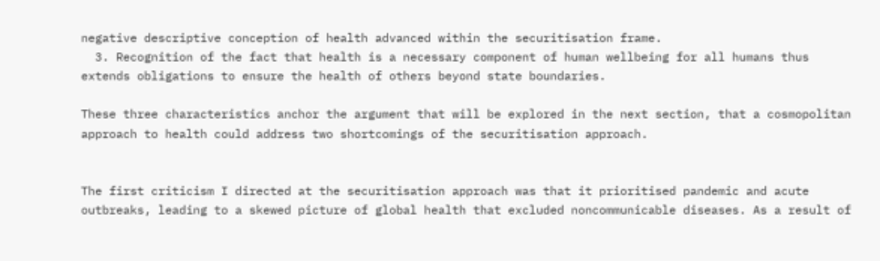negative descriptive conception of health advanced within the securitisation frame.
  3. Recognition of the fact that health is a necessary component of human wellbeing for all humans thus extends obligations to ensure the health of others beyond state boundaries.

These three characteristics anchor the argument that will be explored in the next section, that a cosmopolitan approach to health could address two shortcomings of the securitisation approach.


The first criticism I directed at the securitisation approach was that it prioritised pandemic and acute outbreaks, leading to a skewed picture of global health that excluded noncommunicable diseases. As a result of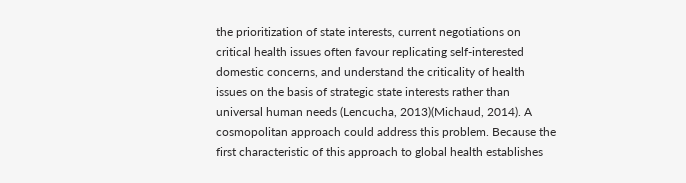the prioritization of state interests, current negotiations on critical health issues often favour replicating self-interested domestic concerns, and understand the criticality of health issues on the basis of strategic state interests rather than universal human needs (Lencucha, 2013)(Michaud, 2014). A cosmopolitan approach could address this problem. Because the first characteristic of this approach to global health establishes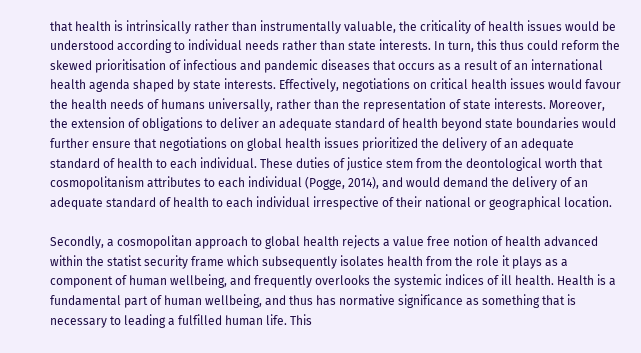that health is intrinsically rather than instrumentally valuable, the criticality of health issues would be understood according to individual needs rather than state interests. In turn, this thus could reform the skewed prioritisation of infectious and pandemic diseases that occurs as a result of an international health agenda shaped by state interests. Effectively, negotiations on critical health issues would favour the health needs of humans universally, rather than the representation of state interests. Moreover, the extension of obligations to deliver an adequate standard of health beyond state boundaries would further ensure that negotiations on global health issues prioritized the delivery of an adequate standard of health to each individual. These duties of justice stem from the deontological worth that cosmopolitanism attributes to each individual (Pogge, 2014), and would demand the delivery of an adequate standard of health to each individual irrespective of their national or geographical location.

Secondly, a cosmopolitan approach to global health rejects a value free notion of health advanced within the statist security frame which subsequently isolates health from the role it plays as a component of human wellbeing, and frequently overlooks the systemic indices of ill health. Health is a fundamental part of human wellbeing, and thus has normative significance as something that is necessary to leading a fulfilled human life. This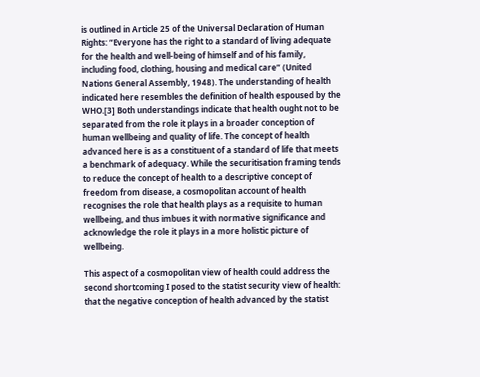is outlined in Article 25 of the Universal Declaration of Human Rights: “Everyone has the right to a standard of living adequate for the health and well-being of himself and of his family, including food, clothing, housing and medical care” (United Nations General Assembly, 1948). The understanding of health indicated here resembles the definition of health espoused by the WHO.[3] Both understandings indicate that health ought not to be separated from the role it plays in a broader conception of human wellbeing and quality of life. The concept of health advanced here is as a constituent of a standard of life that meets a benchmark of adequacy. While the securitisation framing tends to reduce the concept of health to a descriptive concept of freedom from disease, a cosmopolitan account of health recognises the role that health plays as a requisite to human wellbeing, and thus imbues it with normative significance and acknowledge the role it plays in a more holistic picture of wellbeing.

This aspect of a cosmopolitan view of health could address the second shortcoming I posed to the statist security view of health: that the negative conception of health advanced by the statist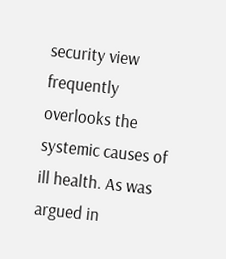security view frequently overlooks the systemic causes of ill health. As was argued in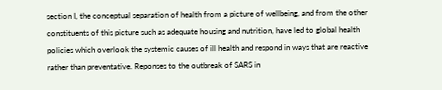section I, the conceptual separation of health from a picture of wellbeing, and from the other constituents of this picture such as adequate housing and nutrition, have led to global health policies which overlook the systemic causes of ill health and respond in ways that are reactive rather than preventative. Reponses to the outbreak of SARS in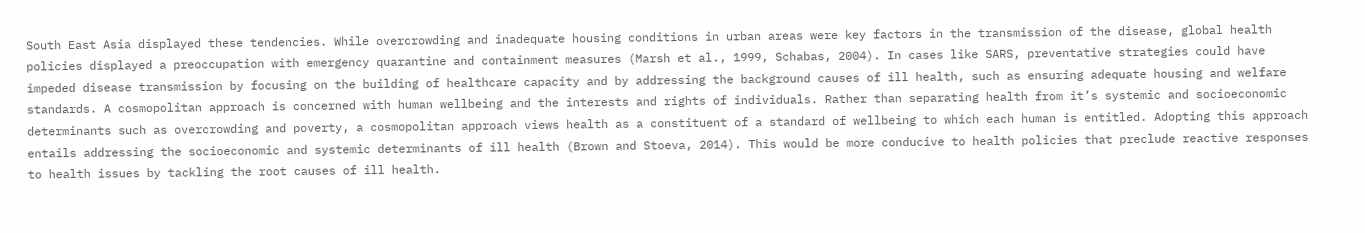South East Asia displayed these tendencies. While overcrowding and inadequate housing conditions in urban areas were key factors in the transmission of the disease, global health policies displayed a preoccupation with emergency quarantine and containment measures (Marsh et al., 1999, Schabas, 2004). In cases like SARS, preventative strategies could have impeded disease transmission by focusing on the building of healthcare capacity and by addressing the background causes of ill health, such as ensuring adequate housing and welfare standards. A cosmopolitan approach is concerned with human wellbeing and the interests and rights of individuals. Rather than separating health from it’s systemic and socioeconomic determinants such as overcrowding and poverty, a cosmopolitan approach views health as a constituent of a standard of wellbeing to which each human is entitled. Adopting this approach entails addressing the socioeconomic and systemic determinants of ill health (Brown and Stoeva, 2014). This would be more conducive to health policies that preclude reactive responses to health issues by tackling the root causes of ill health.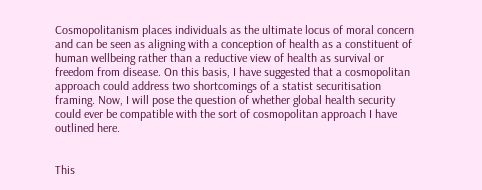Cosmopolitanism places individuals as the ultimate locus of moral concern and can be seen as aligning with a conception of health as a constituent of human wellbeing rather than a reductive view of health as survival or freedom from disease. On this basis, I have suggested that a cosmopolitan approach could address two shortcomings of a statist securitisation framing. Now, I will pose the question of whether global health security could ever be compatible with the sort of cosmopolitan approach I have outlined here.


This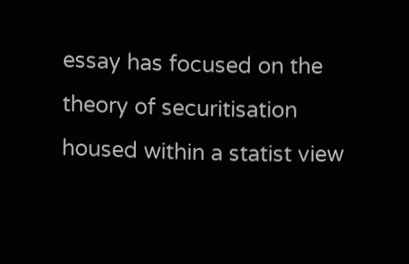essay has focused on the theory of securitisation housed within a statist view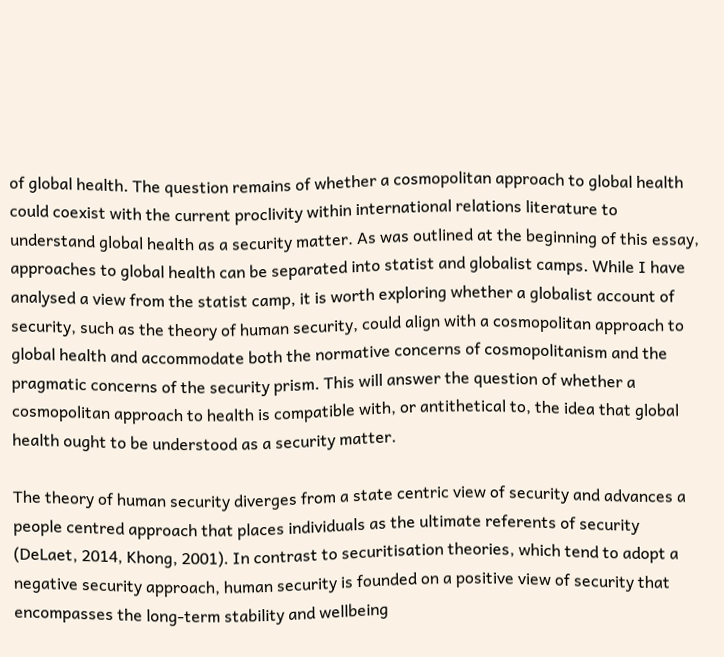of global health. The question remains of whether a cosmopolitan approach to global health could coexist with the current proclivity within international relations literature to understand global health as a security matter. As was outlined at the beginning of this essay, approaches to global health can be separated into statist and globalist camps. While I have analysed a view from the statist camp, it is worth exploring whether a globalist account of security, such as the theory of human security, could align with a cosmopolitan approach to global health and accommodate both the normative concerns of cosmopolitanism and the pragmatic concerns of the security prism. This will answer the question of whether a cosmopolitan approach to health is compatible with, or antithetical to, the idea that global health ought to be understood as a security matter.

The theory of human security diverges from a state centric view of security and advances a people centred approach that places individuals as the ultimate referents of security (DeLaet, 2014, Khong, 2001). In contrast to securitisation theories, which tend to adopt a negative security approach, human security is founded on a positive view of security that encompasses the long-term stability and wellbeing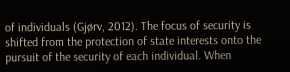of individuals (Gjørv, 2012). The focus of security is shifted from the protection of state interests onto the pursuit of the security of each individual. When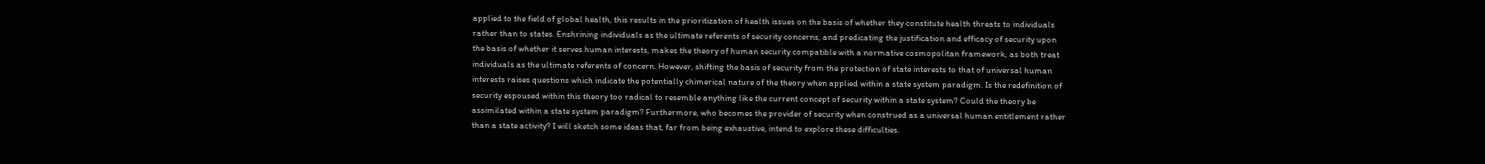applied to the field of global health, this results in the prioritization of health issues on the basis of whether they constitute health threats to individuals rather than to states. Enshrining individuals as the ultimate referents of security concerns, and predicating the justification and efficacy of security upon the basis of whether it serves human interests, makes the theory of human security compatible with a normative cosmopolitan framework, as both treat individuals as the ultimate referents of concern. However, shifting the basis of security from the protection of state interests to that of universal human interests raises questions which indicate the potentially chimerical nature of the theory when applied within a state system paradigm. Is the redefinition of security espoused within this theory too radical to resemble anything like the current concept of security within a state system? Could the theory be assimilated within a state system paradigm? Furthermore, who becomes the provider of security when construed as a universal human entitlement rather than a state activity? I will sketch some ideas that, far from being exhaustive, intend to explore these difficulties.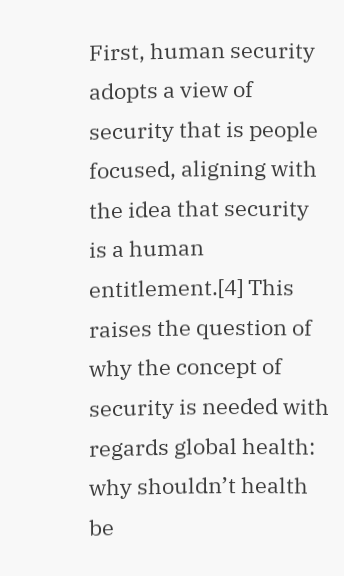First, human security adopts a view of security that is people focused, aligning with the idea that security is a human entitlement.[4] This raises the question of why the concept of security is needed with regards global health: why shouldn’t health be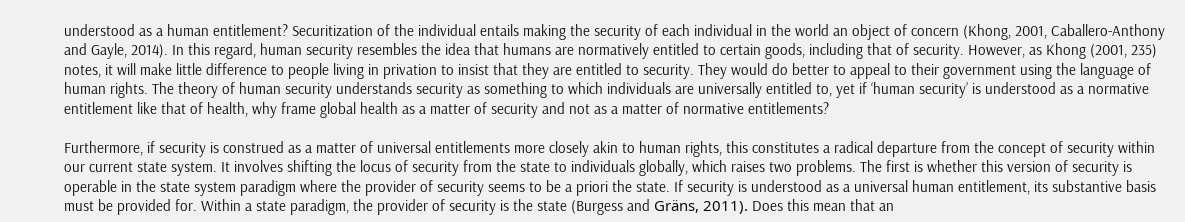understood as a human entitlement? Securitization of the individual entails making the security of each individual in the world an object of concern (Khong, 2001, Caballero-Anthony and Gayle, 2014). In this regard, human security resembles the idea that humans are normatively entitled to certain goods, including that of security. However, as Khong (2001, 235) notes, it will make little difference to people living in privation to insist that they are entitled to security. They would do better to appeal to their government using the language of human rights. The theory of human security understands security as something to which individuals are universally entitled to, yet if ‘human security’ is understood as a normative entitlement like that of health, why frame global health as a matter of security and not as a matter of normative entitlements?

Furthermore, if security is construed as a matter of universal entitlements more closely akin to human rights, this constitutes a radical departure from the concept of security within our current state system. It involves shifting the locus of security from the state to individuals globally, which raises two problems. The first is whether this version of security is operable in the state system paradigm where the provider of security seems to be a priori the state. If security is understood as a universal human entitlement, its substantive basis must be provided for. Within a state paradigm, the provider of security is the state (Burgess and Gräns, 2011). Does this mean that an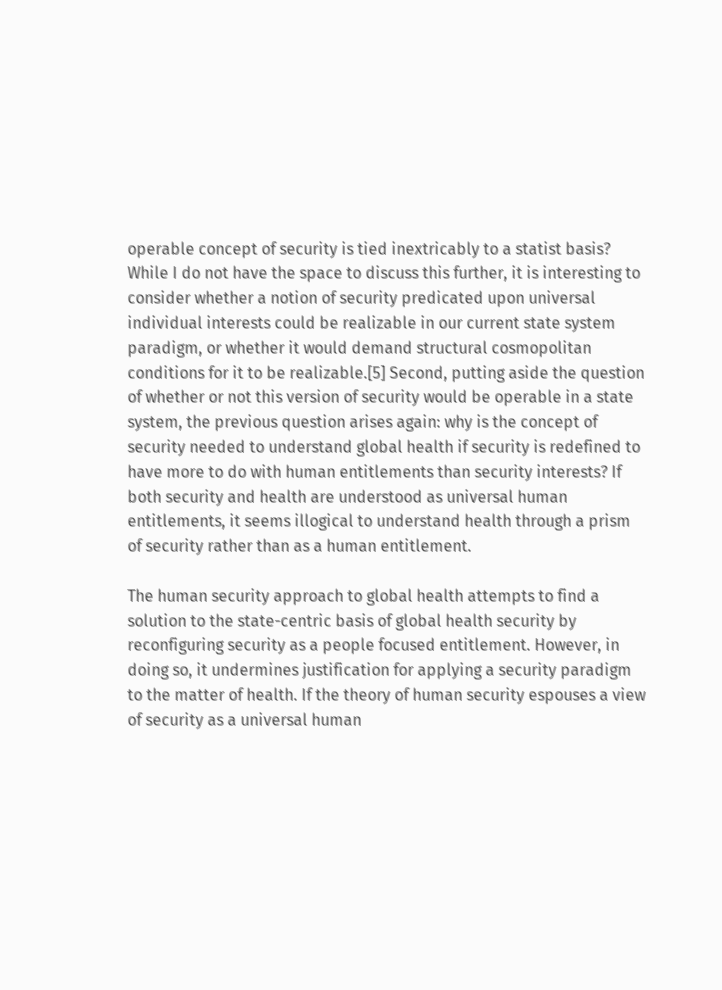operable concept of security is tied inextricably to a statist basis? While I do not have the space to discuss this further, it is interesting to consider whether a notion of security predicated upon universal individual interests could be realizable in our current state system paradigm, or whether it would demand structural cosmopolitan conditions for it to be realizable.[5] Second, putting aside the question of whether or not this version of security would be operable in a state system, the previous question arises again: why is the concept of security needed to understand global health if security is redefined to have more to do with human entitlements than security interests? If both security and health are understood as universal human entitlements, it seems illogical to understand health through a prism of security rather than as a human entitlement.

The human security approach to global health attempts to find a solution to the state-centric basis of global health security by reconfiguring security as a people focused entitlement. However, in doing so, it undermines justification for applying a security paradigm to the matter of health. If the theory of human security espouses a view of security as a universal human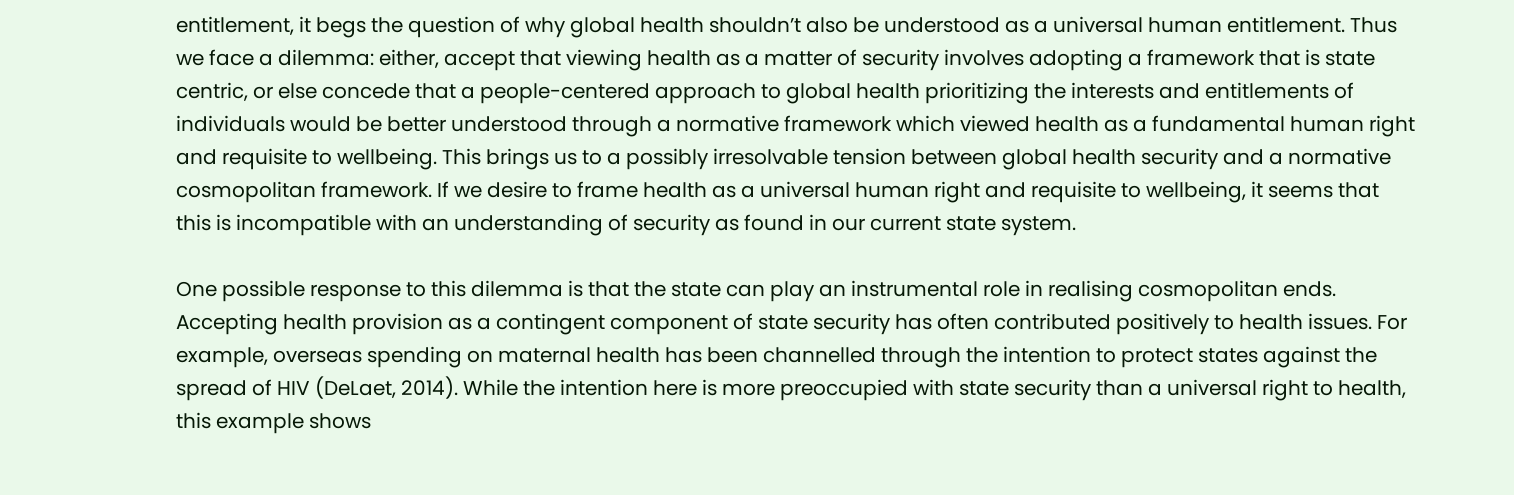entitlement, it begs the question of why global health shouldn’t also be understood as a universal human entitlement. Thus we face a dilemma: either, accept that viewing health as a matter of security involves adopting a framework that is state centric, or else concede that a people-centered approach to global health prioritizing the interests and entitlements of individuals would be better understood through a normative framework which viewed health as a fundamental human right and requisite to wellbeing. This brings us to a possibly irresolvable tension between global health security and a normative cosmopolitan framework. If we desire to frame health as a universal human right and requisite to wellbeing, it seems that this is incompatible with an understanding of security as found in our current state system.

One possible response to this dilemma is that the state can play an instrumental role in realising cosmopolitan ends. Accepting health provision as a contingent component of state security has often contributed positively to health issues. For example, overseas spending on maternal health has been channelled through the intention to protect states against the spread of HIV (DeLaet, 2014). While the intention here is more preoccupied with state security than a universal right to health, this example shows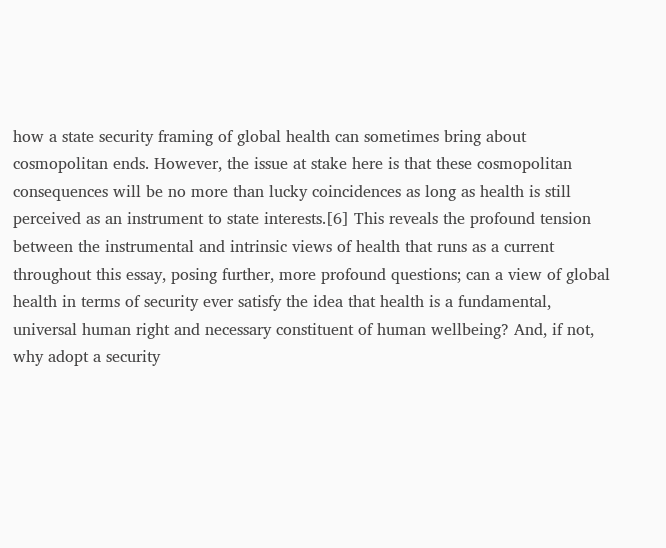how a state security framing of global health can sometimes bring about cosmopolitan ends. However, the issue at stake here is that these cosmopolitan consequences will be no more than lucky coincidences as long as health is still perceived as an instrument to state interests.[6] This reveals the profound tension between the instrumental and intrinsic views of health that runs as a current throughout this essay, posing further, more profound questions; can a view of global health in terms of security ever satisfy the idea that health is a fundamental, universal human right and necessary constituent of human wellbeing? And, if not, why adopt a security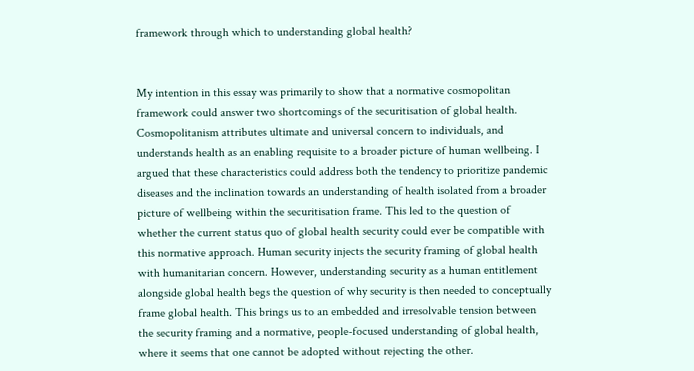framework through which to understanding global health?


My intention in this essay was primarily to show that a normative cosmopolitan framework could answer two shortcomings of the securitisation of global health. Cosmopolitanism attributes ultimate and universal concern to individuals, and understands health as an enabling requisite to a broader picture of human wellbeing. I argued that these characteristics could address both the tendency to prioritize pandemic diseases and the inclination towards an understanding of health isolated from a broader picture of wellbeing within the securitisation frame. This led to the question of whether the current status quo of global health security could ever be compatible with this normative approach. Human security injects the security framing of global health with humanitarian concern. However, understanding security as a human entitlement alongside global health begs the question of why security is then needed to conceptually frame global health. This brings us to an embedded and irresolvable tension between the security framing and a normative, people-focused understanding of global health, where it seems that one cannot be adopted without rejecting the other.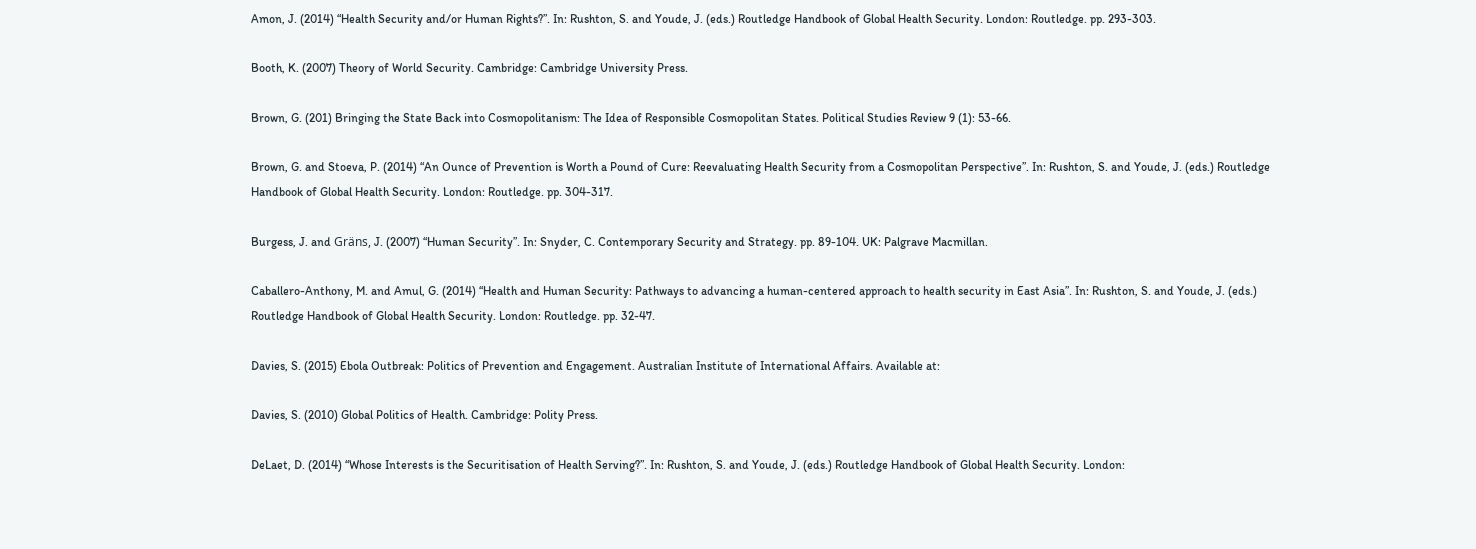Amon, J. (2014) “Health Security and/or Human Rights?”. In: Rushton, S. and Youde, J. (eds.) Routledge Handbook of Global Health Security. London: Routledge. pp. 293-303.

Booth, K. (2007) Theory of World Security. Cambridge: Cambridge University Press.

Brown, G. (201) Bringing the State Back into Cosmopolitanism: The Idea of Responsible Cosmopolitan States. Political Studies Review 9 (1): 53-66.

Brown, G. and Stoeva, P. (2014) “An Ounce of Prevention is Worth a Pound of Cure: Reevaluating Health Security from a Cosmopolitan Perspective”. In: Rushton, S. and Youde, J. (eds.) Routledge Handbook of Global Health Security. London: Routledge. pp. 304-317.

Burgess, J. and Gräns, J. (2007) “Human Security”. In: Snyder, C. Contemporary Security and Strategy. pp. 89-104. UK: Palgrave Macmillan.

Caballero-Anthony, M. and Amul, G. (2014) “Health and Human Security: Pathways to advancing a human-centered approach to health security in East Asia”. In: Rushton, S. and Youde, J. (eds.) Routledge Handbook of Global Health Security. London: Routledge. pp. 32-47.

Davies, S. (2015) Ebola Outbreak: Politics of Prevention and Engagement. Australian Institute of International Affairs. Available at:

Davies, S. (2010) Global Politics of Health. Cambridge: Polity Press.

DeLaet, D. (2014) “Whose Interests is the Securitisation of Health Serving?”. In: Rushton, S. and Youde, J. (eds.) Routledge Handbook of Global Health Security. London: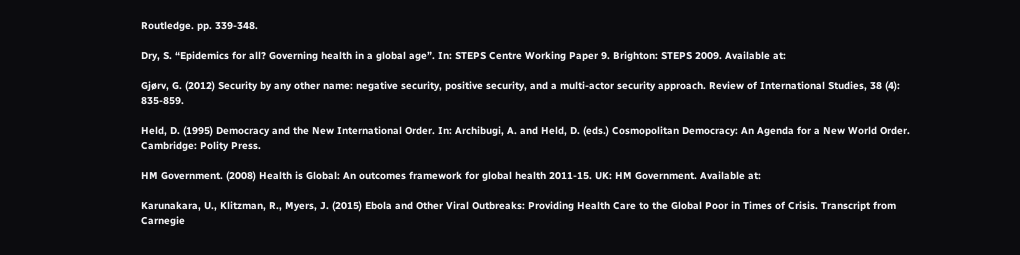Routledge. pp. 339-348.

Dry, S. “Epidemics for all? Governing health in a global age”. In: STEPS Centre Working Paper 9. Brighton: STEPS 2009. Available at:

Gjørv, G. (2012) Security by any other name: negative security, positive security, and a multi-actor security approach. Review of International Studies, 38 (4): 835-859.

Held, D. (1995) Democracy and the New International Order. In: Archibugi, A. and Held, D. (eds.) Cosmopolitan Democracy: An Agenda for a New World Order. Cambridge: Polity Press.

HM Government. (2008) Health is Global: An outcomes framework for global health 2011-15. UK: HM Government. Available at:

Karunakara, U., Klitzman, R., Myers, J. (2015) Ebola and Other Viral Outbreaks: Providing Health Care to the Global Poor in Times of Crisis. Transcript from Carnegie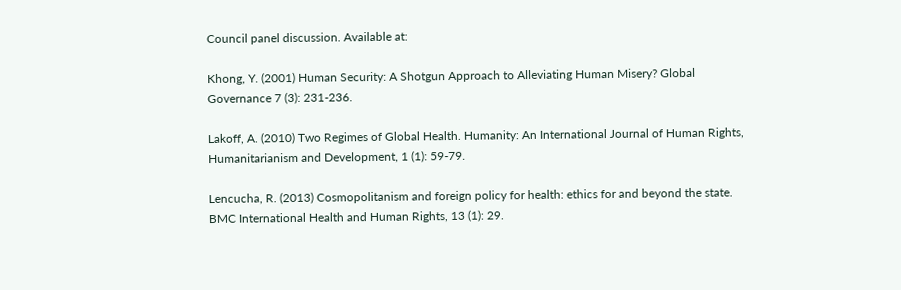Council panel discussion. Available at:

Khong, Y. (2001) Human Security: A Shotgun Approach to Alleviating Human Misery? Global Governance 7 (3): 231-236.

Lakoff, A. (2010) Two Regimes of Global Health. Humanity: An International Journal of Human Rights, Humanitarianism and Development, 1 (1): 59-79.

Lencucha, R. (2013) Cosmopolitanism and foreign policy for health: ethics for and beyond the state. BMC International Health and Human Rights, 13 (1): 29.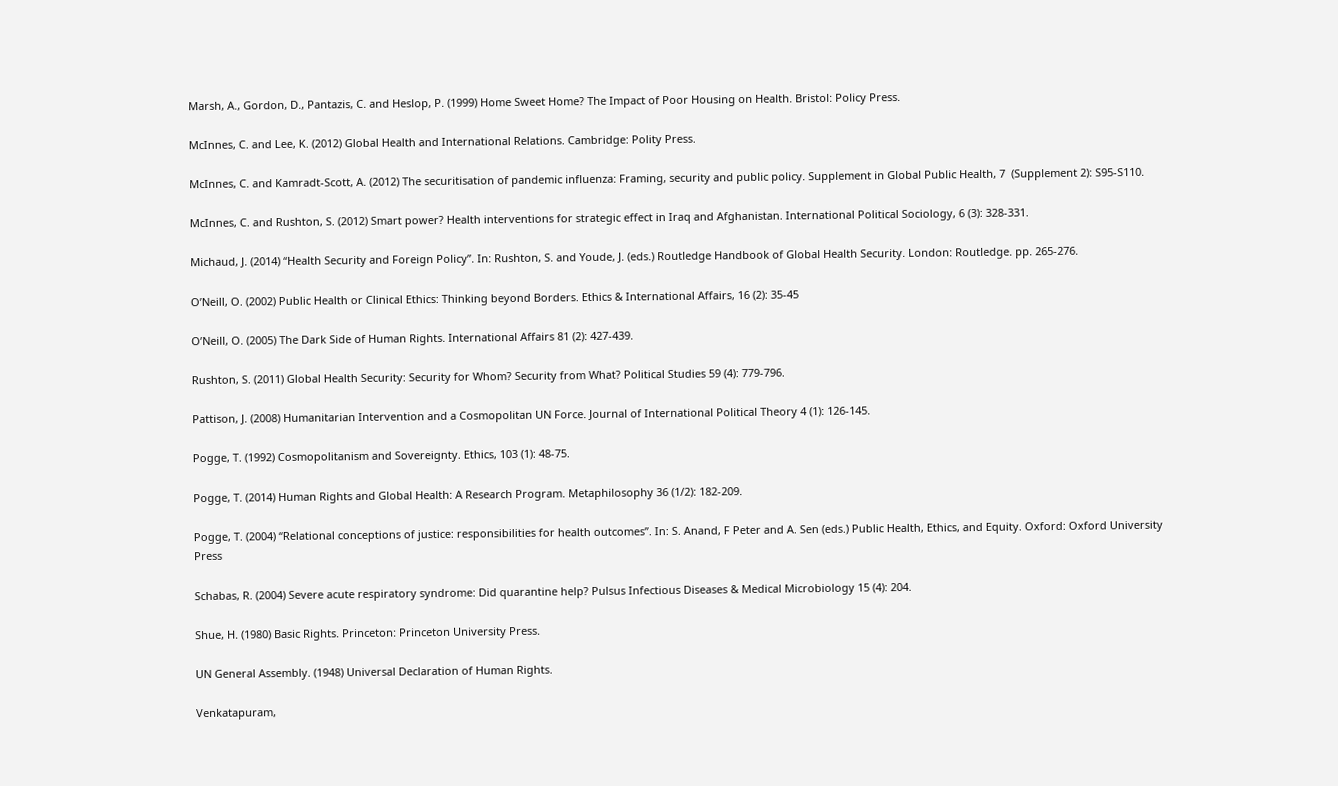Marsh, A., Gordon, D., Pantazis, C. and Heslop, P. (1999) Home Sweet Home? The Impact of Poor Housing on Health. Bristol: Policy Press.

McInnes, C. and Lee, K. (2012) Global Health and International Relations. Cambridge: Polity Press.

McInnes, C. and Kamradt-Scott, A. (2012) The securitisation of pandemic influenza: Framing, security and public policy. Supplement in Global Public Health, 7  (Supplement 2): S95-S110.

McInnes, C. and Rushton, S. (2012) Smart power? Health interventions for strategic effect in Iraq and Afghanistan. International Political Sociology, 6 (3): 328-331.

Michaud, J. (2014) “Health Security and Foreign Policy”. In: Rushton, S. and Youde, J. (eds.) Routledge Handbook of Global Health Security. London: Routledge. pp. 265-276.

O’Neill, O. (2002) Public Health or Clinical Ethics: Thinking beyond Borders. Ethics & International Affairs, 16 (2): 35-45

O’Neill, O. (2005) The Dark Side of Human Rights. International Affairs 81 (2): 427-439.

Rushton, S. (2011) Global Health Security: Security for Whom? Security from What? Political Studies 59 (4): 779-796.

Pattison, J. (2008) Humanitarian Intervention and a Cosmopolitan UN Force. Journal of International Political Theory 4 (1): 126-145.

Pogge, T. (1992) Cosmopolitanism and Sovereignty. Ethics, 103 (1): 48-75.

Pogge, T. (2014) Human Rights and Global Health: A Research Program. Metaphilosophy 36 (1/2): 182-209.

Pogge, T. (2004) “Relational conceptions of justice: responsibilities for health outcomes”. In: S. Anand, F Peter and A. Sen (eds.) Public Health, Ethics, and Equity. Oxford: Oxford University Press

Schabas, R. (2004) Severe acute respiratory syndrome: Did quarantine help? Pulsus Infectious Diseases & Medical Microbiology 15 (4): 204.

Shue, H. (1980) Basic Rights. Princeton: Princeton University Press.

UN General Assembly. (1948) Universal Declaration of Human Rights.

Venkatapuram,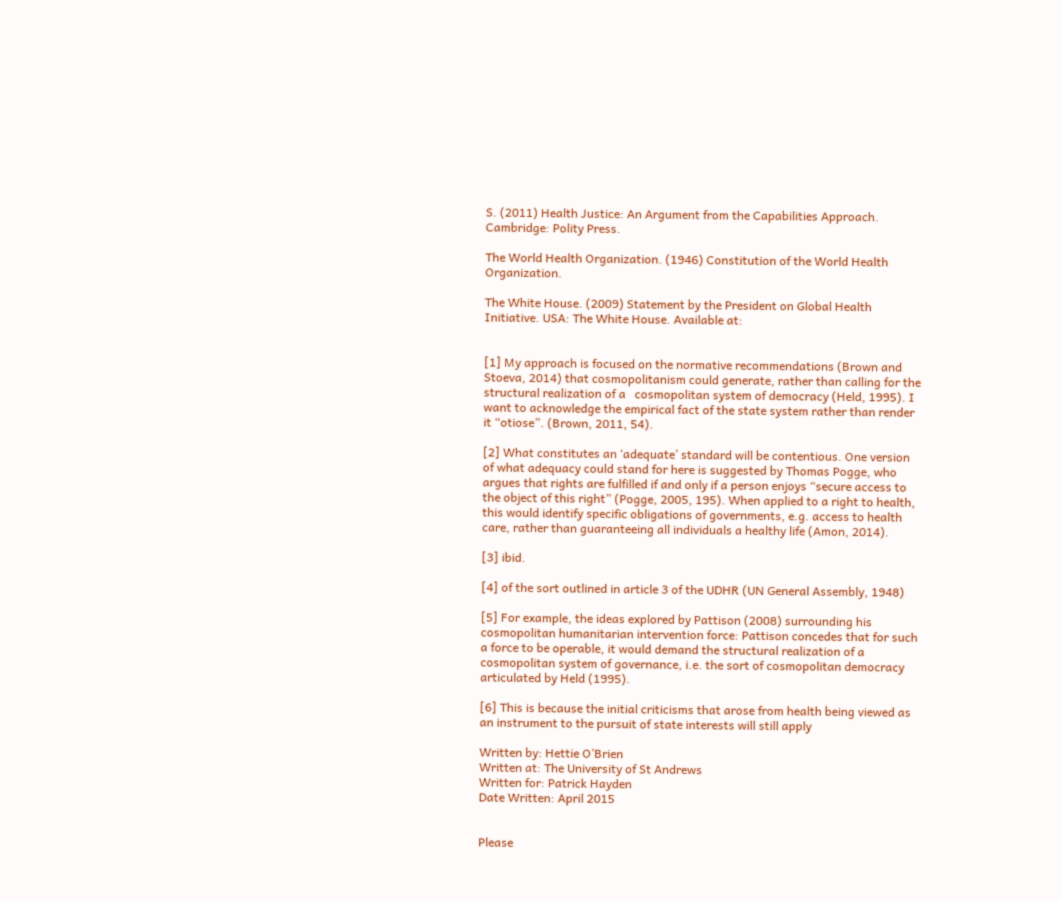S. (2011) Health Justice: An Argument from the Capabilities Approach. Cambridge: Polity Press.

The World Health Organization. (1946) Constitution of the World Health Organization.

The White House. (2009) Statement by the President on Global Health Initiative. USA: The White House. Available at:


[1] My approach is focused on the normative recommendations (Brown and Stoeva, 2014) that cosmopolitanism could generate, rather than calling for the structural realization of a   cosmopolitan system of democracy (Held, 1995). I want to acknowledge the empirical fact of the state system rather than render it “otiose”. (Brown, 2011, 54).

[2] What constitutes an ‘adequate’ standard will be contentious. One version of what adequacy could stand for here is suggested by Thomas Pogge, who argues that rights are fulfilled if and only if a person enjoys “secure access to the object of this right” (Pogge, 2005, 195). When applied to a right to health, this would identify specific obligations of governments, e.g. access to health care, rather than guaranteeing all individuals a healthy life (Amon, 2014).

[3] ibid.

[4] of the sort outlined in article 3 of the UDHR (UN General Assembly, 1948)

[5] For example, the ideas explored by Pattison (2008) surrounding his cosmopolitan humanitarian intervention force: Pattison concedes that for such a force to be operable, it would demand the structural realization of a cosmopolitan system of governance, i.e. the sort of cosmopolitan democracy articulated by Held (1995).

[6] This is because the initial criticisms that arose from health being viewed as an instrument to the pursuit of state interests will still apply

Written by: Hettie O’Brien
Written at: The University of St Andrews
Written for: Patrick Hayden
Date Written: April 2015


Please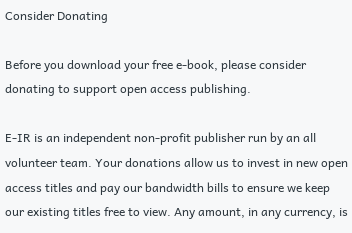Consider Donating

Before you download your free e-book, please consider donating to support open access publishing.

E-IR is an independent non-profit publisher run by an all volunteer team. Your donations allow us to invest in new open access titles and pay our bandwidth bills to ensure we keep our existing titles free to view. Any amount, in any currency, is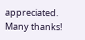appreciated. Many thanks!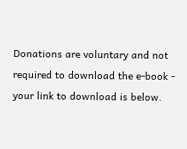Donations are voluntary and not required to download the e-book - your link to download is below.